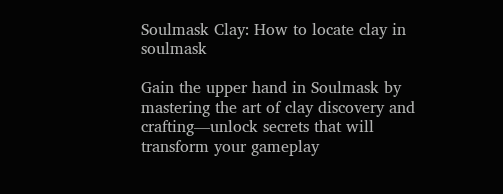Soulmask Clay: How to locate clay in soulmask

Gain the upper hand in Soulmask by mastering the art of clay discovery and crafting—unlock secrets that will transform your gameplay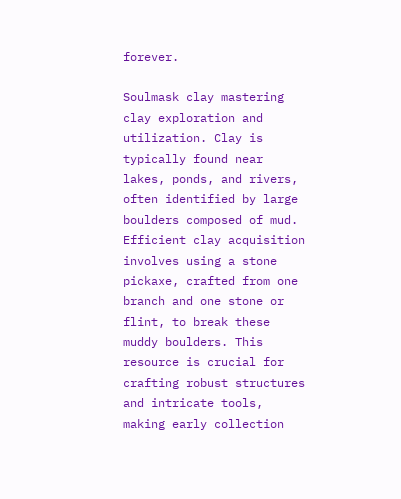forever.

Soulmask clay mastering clay exploration and utilization. Clay is typically found near lakes, ponds, and rivers, often identified by large boulders composed of mud. Efficient clay acquisition involves using a stone pickaxe, crafted from one branch and one stone or flint, to break these muddy boulders. This resource is crucial for crafting robust structures and intricate tools, making early collection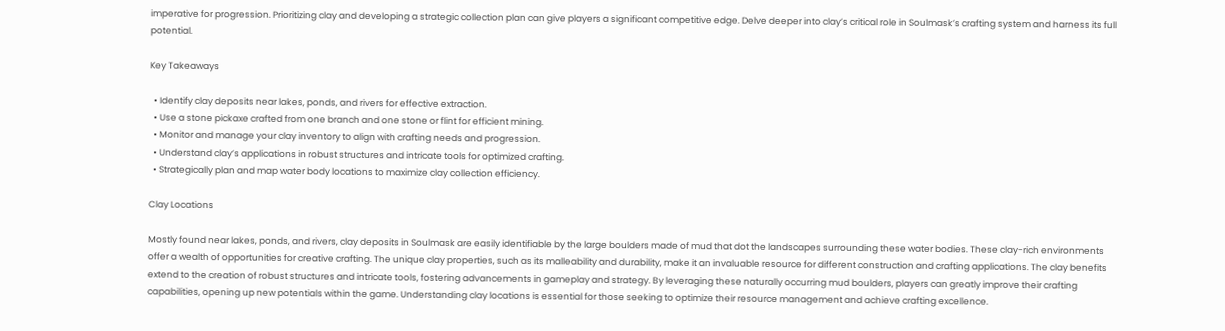imperative for progression. Prioritizing clay and developing a strategic collection plan can give players a significant competitive edge. Delve deeper into clay’s critical role in Soulmask’s crafting system and harness its full potential.

Key Takeaways

  • Identify clay deposits near lakes, ponds, and rivers for effective extraction.
  • Use a stone pickaxe crafted from one branch and one stone or flint for efficient mining.
  • Monitor and manage your clay inventory to align with crafting needs and progression.
  • Understand clay’s applications in robust structures and intricate tools for optimized crafting.
  • Strategically plan and map water body locations to maximize clay collection efficiency.

Clay Locations

Mostly found near lakes, ponds, and rivers, clay deposits in Soulmask are easily identifiable by the large boulders made of mud that dot the landscapes surrounding these water bodies. These clay-rich environments offer a wealth of opportunities for creative crafting. The unique clay properties, such as its malleability and durability, make it an invaluable resource for different construction and crafting applications. The clay benefits extend to the creation of robust structures and intricate tools, fostering advancements in gameplay and strategy. By leveraging these naturally occurring mud boulders, players can greatly improve their crafting capabilities, opening up new potentials within the game. Understanding clay locations is essential for those seeking to optimize their resource management and achieve crafting excellence.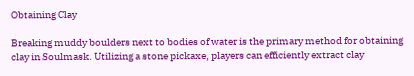Obtaining Clay

Breaking muddy boulders next to bodies of water is the primary method for obtaining clay in Soulmask. Utilizing a stone pickaxe, players can efficiently extract clay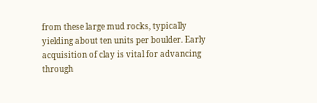from these large mud rocks, typically yielding about ten units per boulder. Early acquisition of clay is vital for advancing through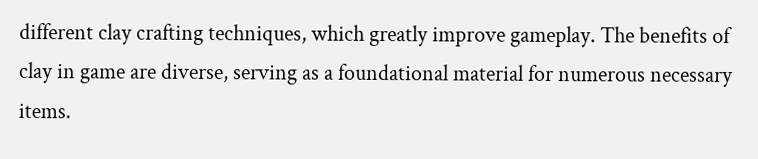different clay crafting techniques, which greatly improve gameplay. The benefits of clay in game are diverse, serving as a foundational material for numerous necessary items.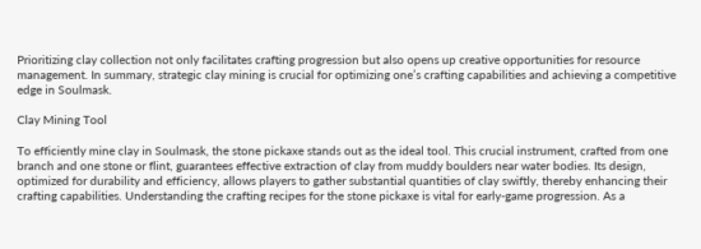Prioritizing clay collection not only facilitates crafting progression but also opens up creative opportunities for resource management. In summary, strategic clay mining is crucial for optimizing one’s crafting capabilities and achieving a competitive edge in Soulmask.

Clay Mining Tool

To efficiently mine clay in Soulmask, the stone pickaxe stands out as the ideal tool. This crucial instrument, crafted from one branch and one stone or flint, guarantees effective extraction of clay from muddy boulders near water bodies. Its design, optimized for durability and efficiency, allows players to gather substantial quantities of clay swiftly, thereby enhancing their crafting capabilities. Understanding the crafting recipes for the stone pickaxe is vital for early-game progression. As a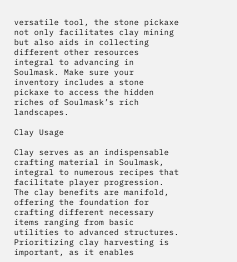versatile tool, the stone pickaxe not only facilitates clay mining but also aids in collecting different other resources integral to advancing in Soulmask. Make sure your inventory includes a stone pickaxe to access the hidden riches of Soulmask’s rich landscapes.

Clay Usage

Clay serves as an indispensable crafting material in Soulmask, integral to numerous recipes that facilitate player progression. The clay benefits are manifold, offering the foundation for crafting different necessary items ranging from basic utilities to advanced structures. Prioritizing clay harvesting is important, as it enables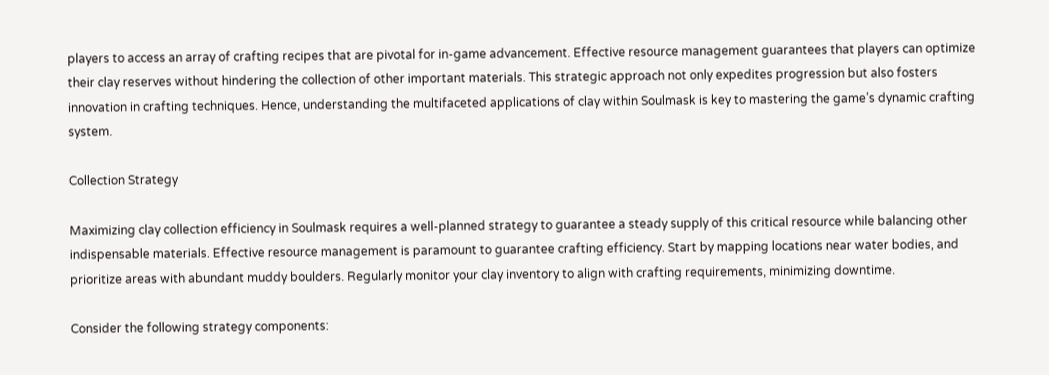players to access an array of crafting recipes that are pivotal for in-game advancement. Effective resource management guarantees that players can optimize their clay reserves without hindering the collection of other important materials. This strategic approach not only expedites progression but also fosters innovation in crafting techniques. Hence, understanding the multifaceted applications of clay within Soulmask is key to mastering the game’s dynamic crafting system.

Collection Strategy

Maximizing clay collection efficiency in Soulmask requires a well-planned strategy to guarantee a steady supply of this critical resource while balancing other indispensable materials. Effective resource management is paramount to guarantee crafting efficiency. Start by mapping locations near water bodies, and prioritize areas with abundant muddy boulders. Regularly monitor your clay inventory to align with crafting requirements, minimizing downtime.

Consider the following strategy components: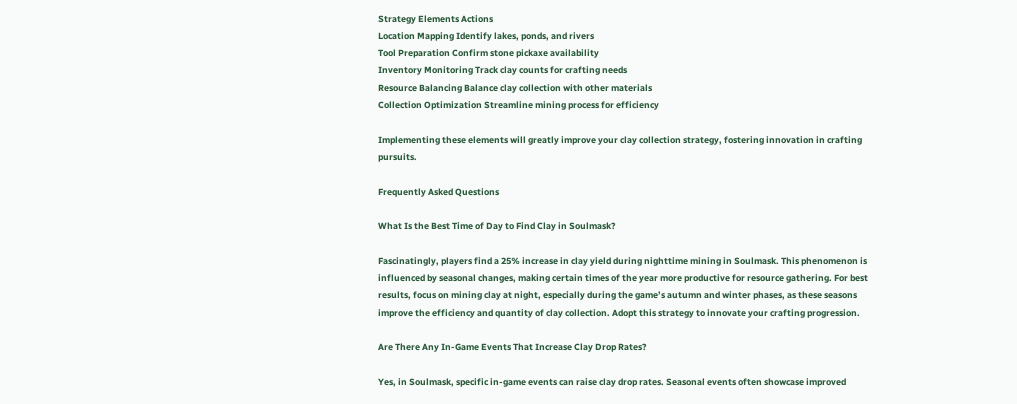Strategy Elements Actions
Location Mapping Identify lakes, ponds, and rivers
Tool Preparation Confirm stone pickaxe availability
Inventory Monitoring Track clay counts for crafting needs
Resource Balancing Balance clay collection with other materials
Collection Optimization Streamline mining process for efficiency

Implementing these elements will greatly improve your clay collection strategy, fostering innovation in crafting pursuits.

Frequently Asked Questions

What Is the Best Time of Day to Find Clay in Soulmask?

Fascinatingly, players find a 25% increase in clay yield during nighttime mining in Soulmask. This phenomenon is influenced by seasonal changes, making certain times of the year more productive for resource gathering. For best results, focus on mining clay at night, especially during the game’s autumn and winter phases, as these seasons improve the efficiency and quantity of clay collection. Adopt this strategy to innovate your crafting progression.

Are There Any In-Game Events That Increase Clay Drop Rates?

Yes, in Soulmask, specific in-game events can raise clay drop rates. Seasonal events often showcase improved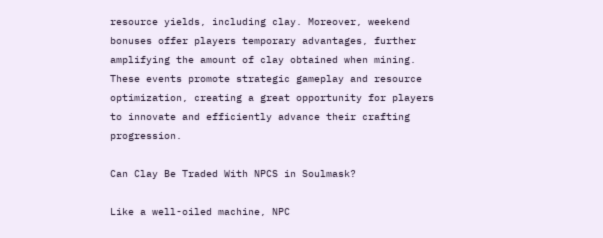resource yields, including clay. Moreover, weekend bonuses offer players temporary advantages, further amplifying the amount of clay obtained when mining. These events promote strategic gameplay and resource optimization, creating a great opportunity for players to innovate and efficiently advance their crafting progression.

Can Clay Be Traded With NPCS in Soulmask?

Like a well-oiled machine, NPC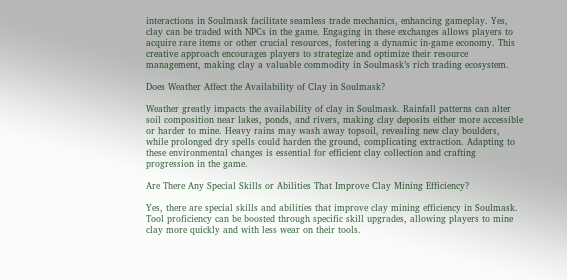interactions in Soulmask facilitate seamless trade mechanics, enhancing gameplay. Yes, clay can be traded with NPCs in the game. Engaging in these exchanges allows players to acquire rare items or other crucial resources, fostering a dynamic in-game economy. This creative approach encourages players to strategize and optimize their resource management, making clay a valuable commodity in Soulmask’s rich trading ecosystem.

Does Weather Affect the Availability of Clay in Soulmask?

Weather greatly impacts the availability of clay in Soulmask. Rainfall patterns can alter soil composition near lakes, ponds, and rivers, making clay deposits either more accessible or harder to mine. Heavy rains may wash away topsoil, revealing new clay boulders, while prolonged dry spells could harden the ground, complicating extraction. Adapting to these environmental changes is essential for efficient clay collection and crafting progression in the game.

Are There Any Special Skills or Abilities That Improve Clay Mining Efficiency?

Yes, there are special skills and abilities that improve clay mining efficiency in Soulmask. Tool proficiency can be boosted through specific skill upgrades, allowing players to mine clay more quickly and with less wear on their tools.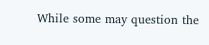While some may question the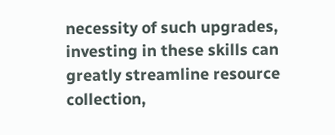necessity of such upgrades, investing in these skills can greatly streamline resource collection,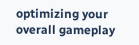optimizing your overall gameplay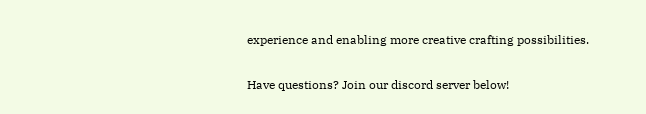experience and enabling more creative crafting possibilities.

Have questions? Join our discord server below!